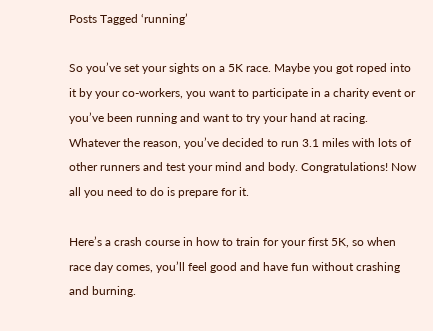Posts Tagged ‘running’

So you’ve set your sights on a 5K race. Maybe you got roped into it by your co-workers, you want to participate in a charity event or you’ve been running and want to try your hand at racing. Whatever the reason, you’ve decided to run 3.1 miles with lots of other runners and test your mind and body. Congratulations! Now all you need to do is prepare for it.

Here’s a crash course in how to train for your first 5K, so when race day comes, you’ll feel good and have fun without crashing and burning.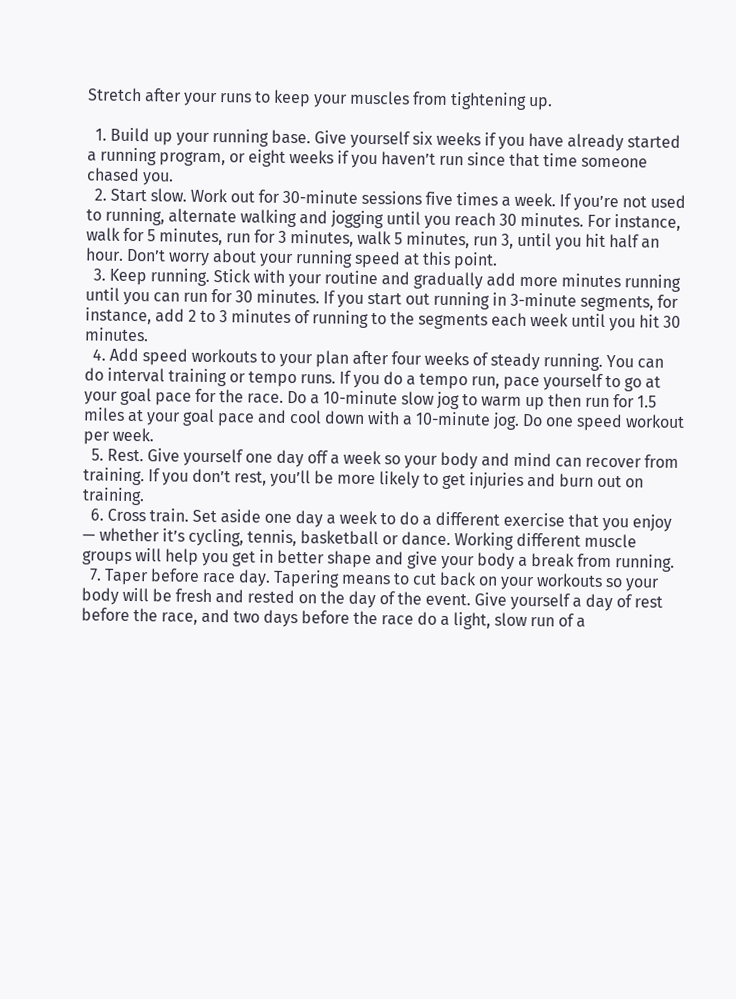Stretch after your runs to keep your muscles from tightening up.

  1. Build up your running base. Give yourself six weeks if you have already started a running program, or eight weeks if you haven’t run since that time someone chased you.
  2. Start slow. Work out for 30-minute sessions five times a week. If you’re not used to running, alternate walking and jogging until you reach 30 minutes. For instance, walk for 5 minutes, run for 3 minutes, walk 5 minutes, run 3, until you hit half an hour. Don’t worry about your running speed at this point.
  3. Keep running. Stick with your routine and gradually add more minutes running until you can run for 30 minutes. If you start out running in 3-minute segments, for instance, add 2 to 3 minutes of running to the segments each week until you hit 30 minutes.
  4. Add speed workouts to your plan after four weeks of steady running. You can do interval training or tempo runs. If you do a tempo run, pace yourself to go at your goal pace for the race. Do a 10-minute slow jog to warm up then run for 1.5 miles at your goal pace and cool down with a 10-minute jog. Do one speed workout per week.
  5. Rest. Give yourself one day off a week so your body and mind can recover from training. If you don’t rest, you’ll be more likely to get injuries and burn out on training.
  6. Cross train. Set aside one day a week to do a different exercise that you enjoy — whether it’s cycling, tennis, basketball or dance. Working different muscle groups will help you get in better shape and give your body a break from running.
  7. Taper before race day. Tapering means to cut back on your workouts so your body will be fresh and rested on the day of the event. Give yourself a day of rest before the race, and two days before the race do a light, slow run of a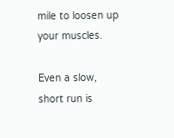mile to loosen up your muscles.

Even a slow, short run is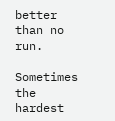better than no run.

Sometimes the hardest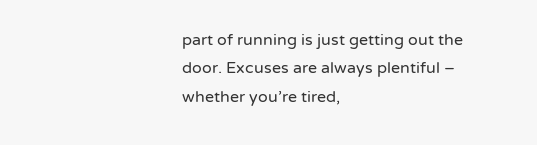part of running is just getting out the door. Excuses are always plentiful – whether you’re tired,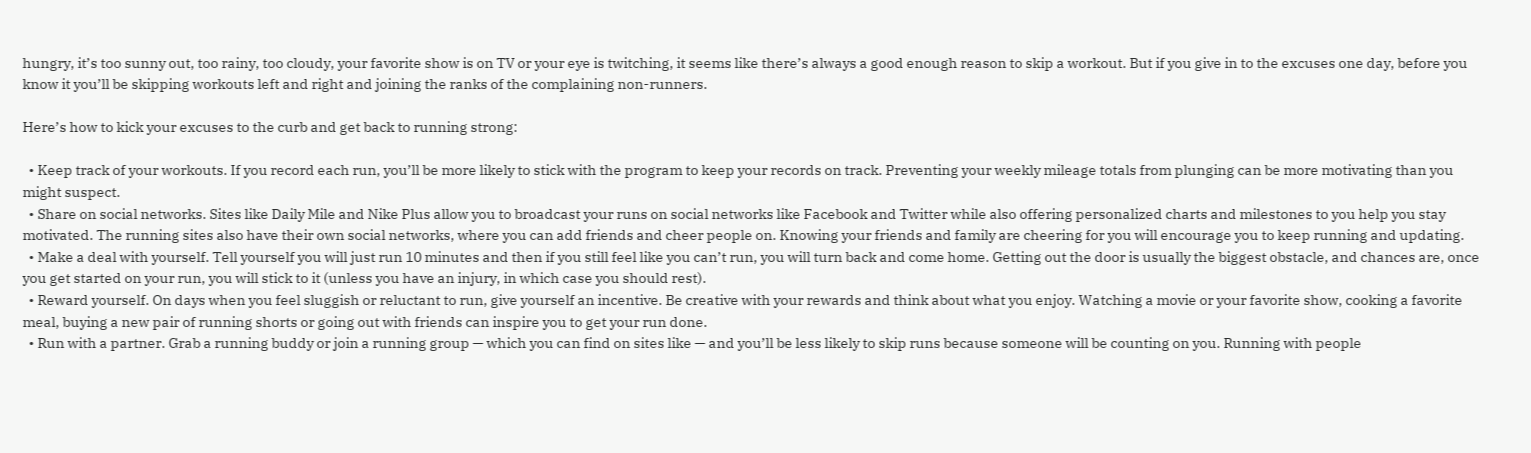hungry, it’s too sunny out, too rainy, too cloudy, your favorite show is on TV or your eye is twitching, it seems like there’s always a good enough reason to skip a workout. But if you give in to the excuses one day, before you know it you’ll be skipping workouts left and right and joining the ranks of the complaining non-runners.

Here’s how to kick your excuses to the curb and get back to running strong:

  • Keep track of your workouts. If you record each run, you’ll be more likely to stick with the program to keep your records on track. Preventing your weekly mileage totals from plunging can be more motivating than you might suspect.
  • Share on social networks. Sites like Daily Mile and Nike Plus allow you to broadcast your runs on social networks like Facebook and Twitter while also offering personalized charts and milestones to you help you stay motivated. The running sites also have their own social networks, where you can add friends and cheer people on. Knowing your friends and family are cheering for you will encourage you to keep running and updating.
  • Make a deal with yourself. Tell yourself you will just run 10 minutes and then if you still feel like you can’t run, you will turn back and come home. Getting out the door is usually the biggest obstacle, and chances are, once you get started on your run, you will stick to it (unless you have an injury, in which case you should rest).
  • Reward yourself. On days when you feel sluggish or reluctant to run, give yourself an incentive. Be creative with your rewards and think about what you enjoy. Watching a movie or your favorite show, cooking a favorite meal, buying a new pair of running shorts or going out with friends can inspire you to get your run done.
  • Run with a partner. Grab a running buddy or join a running group — which you can find on sites like — and you’ll be less likely to skip runs because someone will be counting on you. Running with people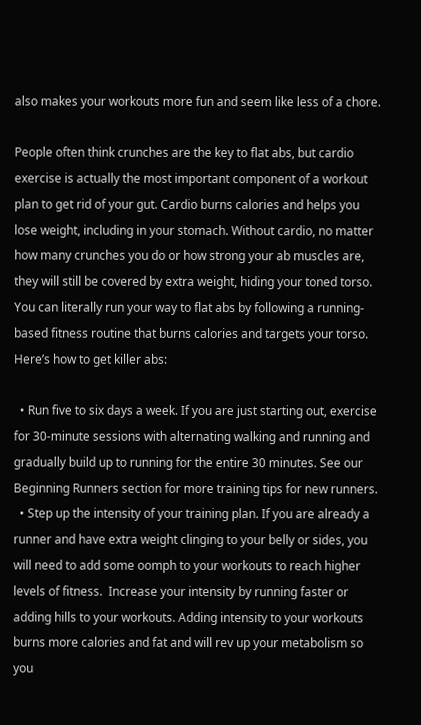also makes your workouts more fun and seem like less of a chore.

People often think crunches are the key to flat abs, but cardio exercise is actually the most important component of a workout plan to get rid of your gut. Cardio burns calories and helps you lose weight, including in your stomach. Without cardio, no matter how many crunches you do or how strong your ab muscles are, they will still be covered by extra weight, hiding your toned torso. You can literally run your way to flat abs by following a running-based fitness routine that burns calories and targets your torso. Here’s how to get killer abs:

  • Run five to six days a week. If you are just starting out, exercise for 30-minute sessions with alternating walking and running and gradually build up to running for the entire 30 minutes. See our Beginning Runners section for more training tips for new runners.
  • Step up the intensity of your training plan. If you are already a runner and have extra weight clinging to your belly or sides, you will need to add some oomph to your workouts to reach higher levels of fitness.  Increase your intensity by running faster or adding hills to your workouts. Adding intensity to your workouts burns more calories and fat and will rev up your metabolism so you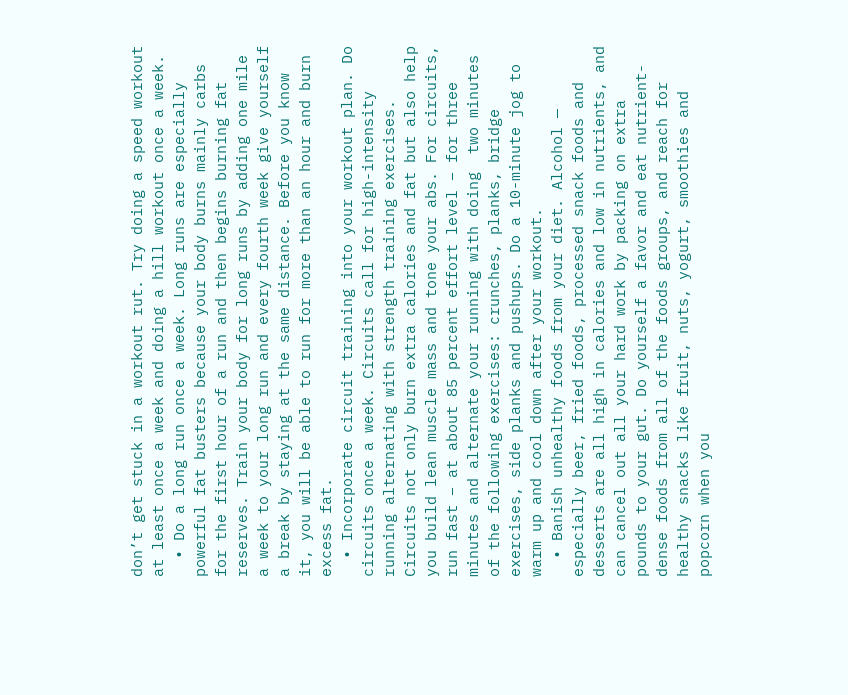don’t get stuck in a workout rut. Try doing a speed workout at least once a week and doing a hill workout once a week.
  • Do a long run once a week. Long runs are especially powerful fat busters because your body burns mainly carbs for the first hour of a run and then begins burning fat reserves. Train your body for long runs by adding one mile a week to your long run and every fourth week give yourself a break by staying at the same distance. Before you know it, you will be able to run for more than an hour and burn excess fat.
  • Incorporate circuit training into your workout plan. Do circuits once a week. Circuits call for high-intensity running alternating with strength training exercises. Circuits not only burn extra calories and fat but also help you build lean muscle mass and tone your abs. For circuits, run fast – at about 85 percent effort level – for three minutes and alternate your running with doing  two minutes of the following exercises: crunches, planks, bridge exercises, side planks and pushups. Do a 10-minute jog to warm up and cool down after your workout.
  • Banish unhealthy foods from your diet. Alcohol — especially beer, fried foods, processed snack foods and desserts are all high in calories and low in nutrients, and can cancel out all your hard work by packing on extra pounds to your gut. Do yourself a favor and eat nutrient-dense foods from all of the foods groups, and reach for healthy snacks like fruit, nuts, yogurt, smoothies and popcorn when you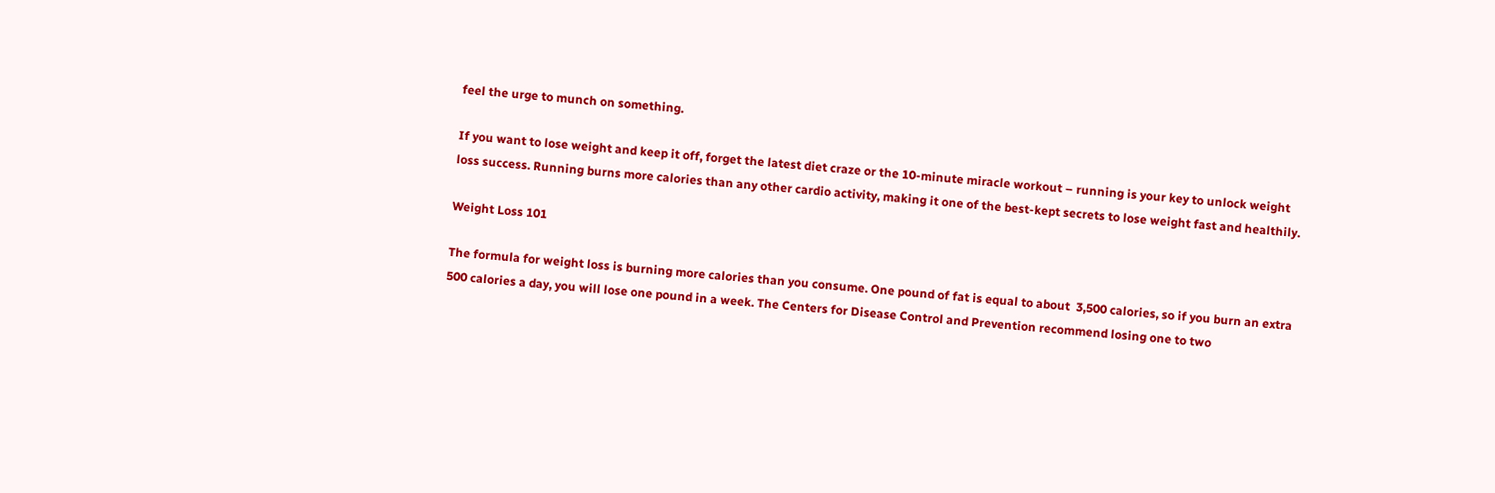feel the urge to munch on something.

If you want to lose weight and keep it off, forget the latest diet craze or the 10-minute miracle workout – running is your key to unlock weight loss success. Running burns more calories than any other cardio activity, making it one of the best-kept secrets to lose weight fast and healthily.

Weight Loss 101

The formula for weight loss is burning more calories than you consume. One pound of fat is equal to about  3,500 calories, so if you burn an extra 500 calories a day, you will lose one pound in a week. The Centers for Disease Control and Prevention recommend losing one to two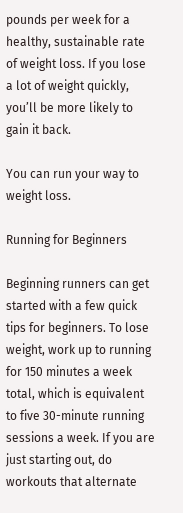pounds per week for a healthy, sustainable rate of weight loss. If you lose a lot of weight quickly, you’ll be more likely to gain it back.

You can run your way to weight loss.

Running for Beginners

Beginning runners can get started with a few quick tips for beginners. To lose weight, work up to running for 150 minutes a week total, which is equivalent to five 30-minute running sessions a week. If you are just starting out, do workouts that alternate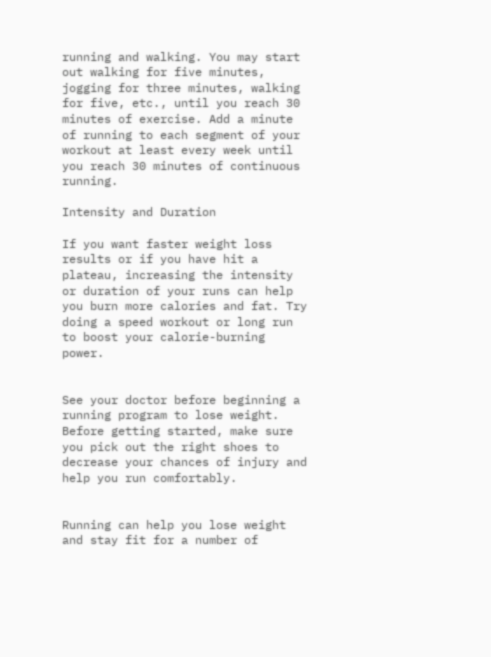running and walking. You may start out walking for five minutes, jogging for three minutes, walking for five, etc., until you reach 30 minutes of exercise. Add a minute of running to each segment of your workout at least every week until you reach 30 minutes of continuous running.

Intensity and Duration

If you want faster weight loss results or if you have hit a plateau, increasing the intensity or duration of your runs can help you burn more calories and fat. Try doing a speed workout or long run to boost your calorie-burning power.


See your doctor before beginning a running program to lose weight. Before getting started, make sure you pick out the right shoes to decrease your chances of injury and help you run comfortably.


Running can help you lose weight and stay fit for a number of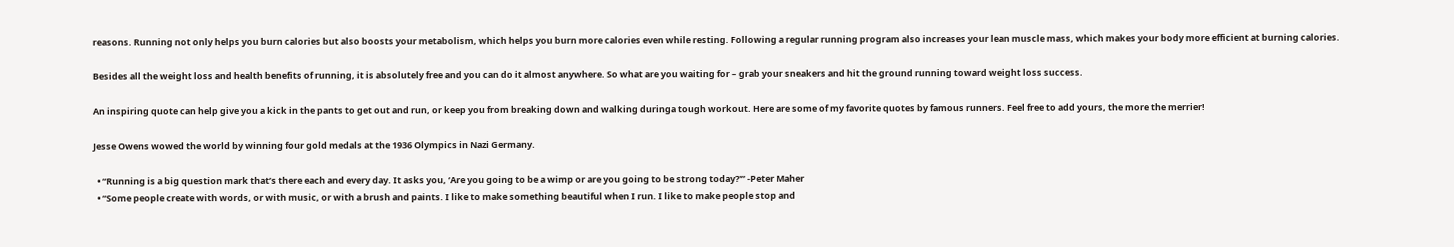reasons. Running not only helps you burn calories but also boosts your metabolism, which helps you burn more calories even while resting. Following a regular running program also increases your lean muscle mass, which makes your body more efficient at burning calories.

Besides all the weight loss and health benefits of running, it is absolutely free and you can do it almost anywhere. So what are you waiting for – grab your sneakers and hit the ground running toward weight loss success.

An inspiring quote can help give you a kick in the pants to get out and run, or keep you from breaking down and walking duringa tough workout. Here are some of my favorite quotes by famous runners. Feel free to add yours, the more the merrier!

Jesse Owens wowed the world by winning four gold medals at the 1936 Olympics in Nazi Germany.

  • “Running is a big question mark that’s there each and every day. It asks you, ‘Are you going to be a wimp or are you going to be strong today?'” -Peter Maher
  • “Some people create with words, or with music, or with a brush and paints. I like to make something beautiful when I run. I like to make people stop and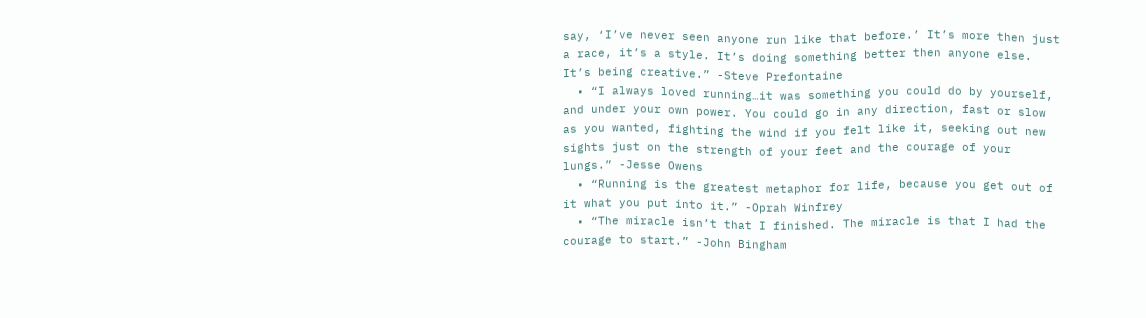say, ‘I’ve never seen anyone run like that before.’ It’s more then just a race, it’s a style. It’s doing something better then anyone else. It’s being creative.” -Steve Prefontaine
  • “I always loved running…it was something you could do by yourself, and under your own power. You could go in any direction, fast or slow as you wanted, fighting the wind if you felt like it, seeking out new sights just on the strength of your feet and the courage of your lungs.” -Jesse Owens
  • “Running is the greatest metaphor for life, because you get out of it what you put into it.” -Oprah Winfrey
  • “The miracle isn’t that I finished. The miracle is that I had the courage to start.” -John Bingham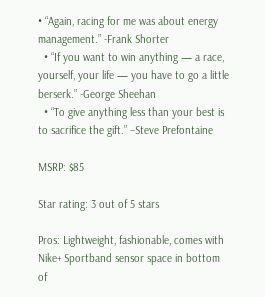• “Again, racing for me was about energy management.” -Frank Shorter
  • “If you want to win anything — a race, yourself, your life — you have to go a little berserk.” -George Sheehan
  • “To give anything less than your best is to sacrifice the gift.” –Steve Prefontaine

MSRP: $85

Star rating: 3 out of 5 stars

Pros: Lightweight, fashionable, comes with Nike+ Sportband sensor space in bottom of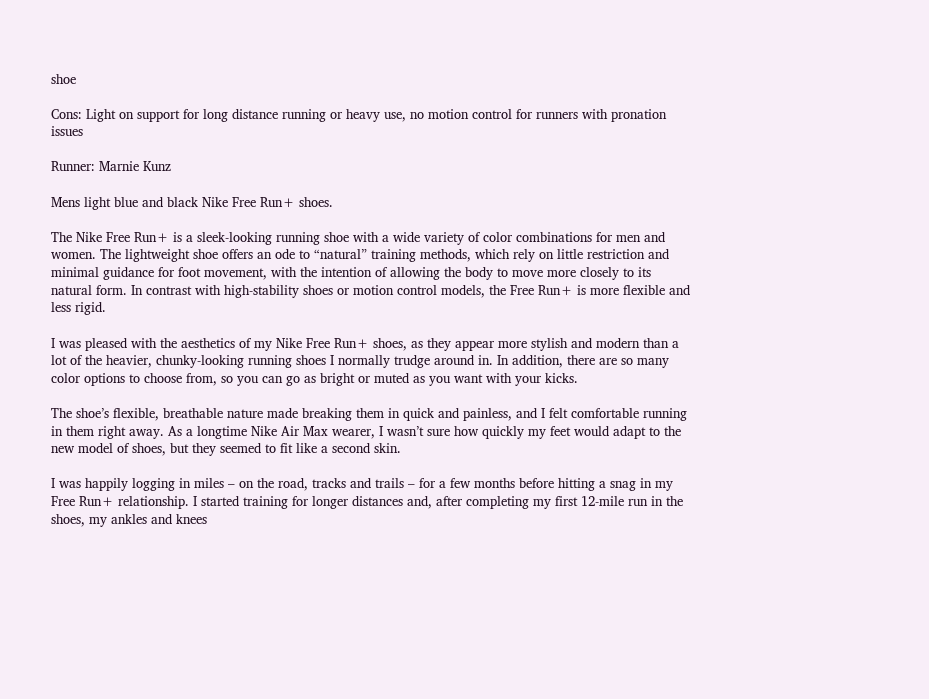shoe

Cons: Light on support for long distance running or heavy use, no motion control for runners with pronation issues

Runner: Marnie Kunz

Mens light blue and black Nike Free Run+ shoes.

The Nike Free Run+ is a sleek-looking running shoe with a wide variety of color combinations for men and women. The lightweight shoe offers an ode to “natural” training methods, which rely on little restriction and minimal guidance for foot movement, with the intention of allowing the body to move more closely to its natural form. In contrast with high-stability shoes or motion control models, the Free Run+ is more flexible and less rigid.

I was pleased with the aesthetics of my Nike Free Run+ shoes, as they appear more stylish and modern than a lot of the heavier, chunky-looking running shoes I normally trudge around in. In addition, there are so many color options to choose from, so you can go as bright or muted as you want with your kicks.

The shoe’s flexible, breathable nature made breaking them in quick and painless, and I felt comfortable running in them right away. As a longtime Nike Air Max wearer, I wasn’t sure how quickly my feet would adapt to the new model of shoes, but they seemed to fit like a second skin.

I was happily logging in miles – on the road, tracks and trails – for a few months before hitting a snag in my Free Run+ relationship. I started training for longer distances and, after completing my first 12-mile run in the shoes, my ankles and knees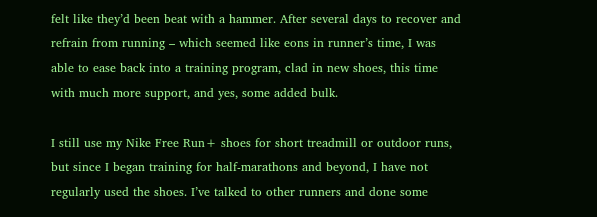felt like they’d been beat with a hammer. After several days to recover and refrain from running – which seemed like eons in runner’s time, I was able to ease back into a training program, clad in new shoes, this time with much more support, and yes, some added bulk.

I still use my Nike Free Run+ shoes for short treadmill or outdoor runs, but since I began training for half-marathons and beyond, I have not regularly used the shoes. I’ve talked to other runners and done some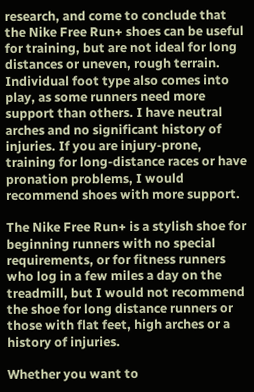research, and come to conclude that the Nike Free Run+ shoes can be useful for training, but are not ideal for long distances or uneven, rough terrain. Individual foot type also comes into play, as some runners need more support than others. I have neutral arches and no significant history of injuries. If you are injury-prone, training for long-distance races or have pronation problems, I would recommend shoes with more support.

The Nike Free Run+ is a stylish shoe for beginning runners with no special requirements, or for fitness runners who log in a few miles a day on the treadmill, but I would not recommend the shoe for long distance runners or those with flat feet, high arches or a history of injuries.

Whether you want to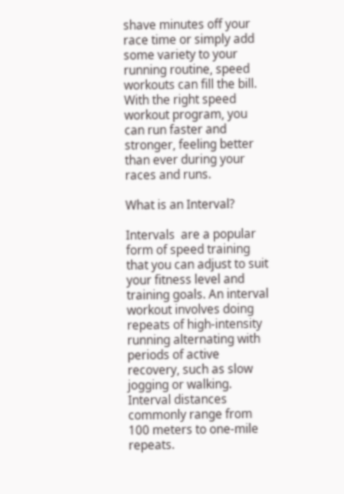shave minutes off your race time or simply add some variety to your running routine, speed workouts can fill the bill. With the right speed workout program, you can run faster and stronger, feeling better than ever during your races and runs.

What is an Interval?

Intervals  are a popular form of speed training that you can adjust to suit your fitness level and training goals. An interval workout involves doing repeats of high-intensity running alternating with periods of active recovery, such as slow jogging or walking. Interval distances commonly range from 100 meters to one-mile repeats.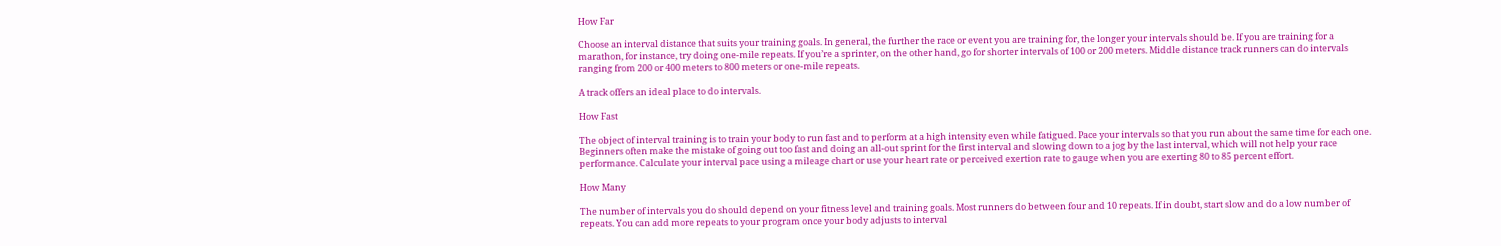How Far

Choose an interval distance that suits your training goals. In general, the further the race or event you are training for, the longer your intervals should be. If you are training for a marathon, for instance, try doing one-mile repeats. If you’re a sprinter, on the other hand, go for shorter intervals of 100 or 200 meters. Middle distance track runners can do intervals ranging from 200 or 400 meters to 800 meters or one-mile repeats.

A track offers an ideal place to do intervals.

How Fast

The object of interval training is to train your body to run fast and to perform at a high intensity even while fatigued. Pace your intervals so that you run about the same time for each one. Beginners often make the mistake of going out too fast and doing an all-out sprint for the first interval and slowing down to a jog by the last interval, which will not help your race performance. Calculate your interval pace using a mileage chart or use your heart rate or perceived exertion rate to gauge when you are exerting 80 to 85 percent effort.

How Many

The number of intervals you do should depend on your fitness level and training goals. Most runners do between four and 10 repeats. If in doubt, start slow and do a low number of repeats. You can add more repeats to your program once your body adjusts to interval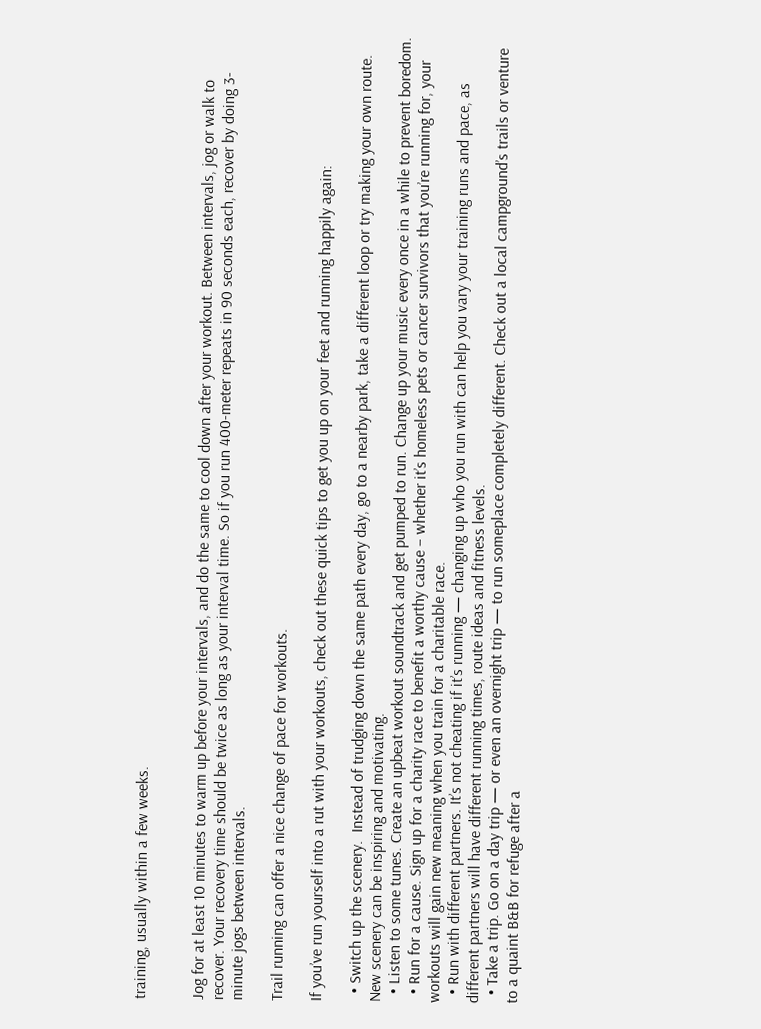training, usually within a few weeks.


Jog for at least 10 minutes to warm up before your intervals, and do the same to cool down after your workout. Between intervals, jog or walk to recover. Your recovery time should be twice as long as your interval time. So if you run 400-meter repeats in 90 seconds each, recover by doing 3-minute jogs between intervals.

Trail running can offer a nice change of pace for workouts.

If you’ve run yourself into a rut with your workouts, check out these quick tips to get you up on your feet and running happily again:

  • Switch up the scenery.  Instead of trudging down the same path every day, go to a nearby park, take a different loop or try making your own route. New scenery can be inspiring and motivating.
  • Listen to some tunes. Create an upbeat workout soundtrack and get pumped to run. Change up your music every once in a while to prevent boredom.
  • Run for a cause. Sign up for a charity race to benefit a worthy cause – whether it’s homeless pets or cancer survivors that you’re running for, your workouts will gain new meaning when you train for a charitable race.
  • Run with different partners. It’s not cheating if it’s running — changing up who you run with can help you vary your training runs and pace, as different partners will have different running times, route ideas and fitness levels.
  • Take a trip. Go on a day trip — or even an overnight trip — to run someplace completely different. Check out a local campground’s trails or venture to a quaint B&B for refuge after a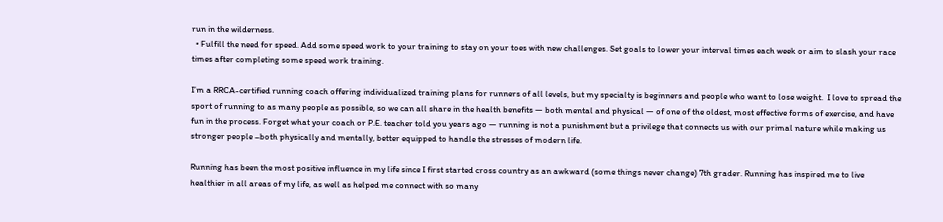run in the wilderness.
  • Fulfill the need for speed. Add some speed work to your training to stay on your toes with new challenges. Set goals to lower your interval times each week or aim to slash your race times after completing some speed work training.

I’m a RRCA-certified running coach offering individualized training plans for runners of all levels, but my specialty is beginners and people who want to lose weight.  I love to spread the sport of running to as many people as possible, so we can all share in the health benefits — both mental and physical — of one of the oldest, most effective forms of exercise, and have fun in the process. Forget what your coach or P.E. teacher told you years ago — running is not a punishment but a privilege that connects us with our primal nature while making us stronger people –both physically and mentally, better equipped to handle the stresses of modern life.

Running has been the most positive influence in my life since I first started cross country as an awkward (some things never change) 7th grader. Running has inspired me to live healthier in all areas of my life, as well as helped me connect with so many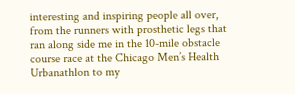interesting and inspiring people all over, from the runners with prosthetic legs that ran along side me in the 10-mile obstacle course race at the Chicago Men’s Health Urbanathlon to my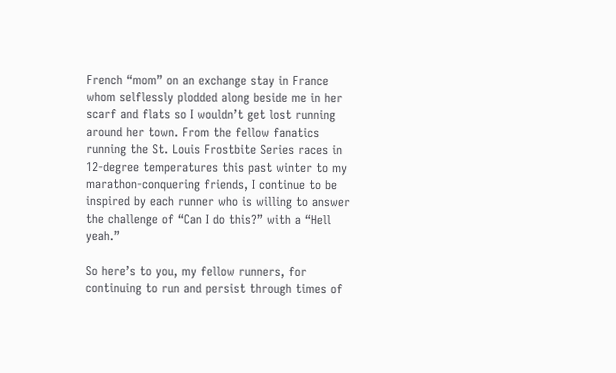French “mom” on an exchange stay in France whom selflessly plodded along beside me in her scarf and flats so I wouldn’t get lost running around her town. From the fellow fanatics running the St. Louis Frostbite Series races in 12-degree temperatures this past winter to my marathon-conquering friends, I continue to be inspired by each runner who is willing to answer the challenge of “Can I do this?” with a “Hell yeah.”

So here’s to you, my fellow runners, for continuing to run and persist through times of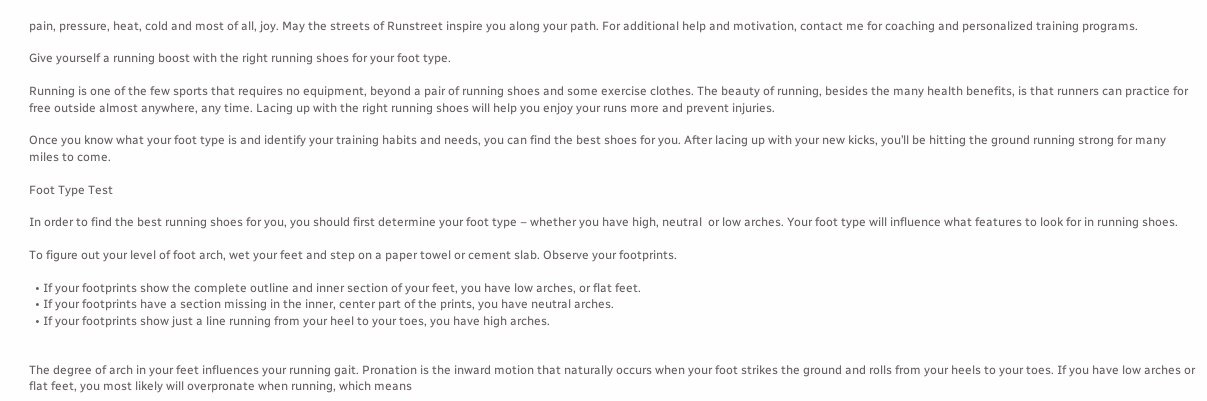pain, pressure, heat, cold and most of all, joy. May the streets of Runstreet inspire you along your path. For additional help and motivation, contact me for coaching and personalized training programs.

Give yourself a running boost with the right running shoes for your foot type.

Running is one of the few sports that requires no equipment, beyond a pair of running shoes and some exercise clothes. The beauty of running, besides the many health benefits, is that runners can practice for free outside almost anywhere, any time. Lacing up with the right running shoes will help you enjoy your runs more and prevent injuries.

Once you know what your foot type is and identify your training habits and needs, you can find the best shoes for you. After lacing up with your new kicks, you’ll be hitting the ground running strong for many miles to come.

Foot Type Test

In order to find the best running shoes for you, you should first determine your foot type – whether you have high, neutral  or low arches. Your foot type will influence what features to look for in running shoes.

To figure out your level of foot arch, wet your feet and step on a paper towel or cement slab. Observe your footprints.

  • If your footprints show the complete outline and inner section of your feet, you have low arches, or flat feet.
  • If your footprints have a section missing in the inner, center part of the prints, you have neutral arches.
  • If your footprints show just a line running from your heel to your toes, you have high arches.


The degree of arch in your feet influences your running gait. Pronation is the inward motion that naturally occurs when your foot strikes the ground and rolls from your heels to your toes. If you have low arches or flat feet, you most likely will overpronate when running, which means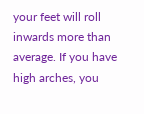your feet will roll inwards more than average. If you have high arches, you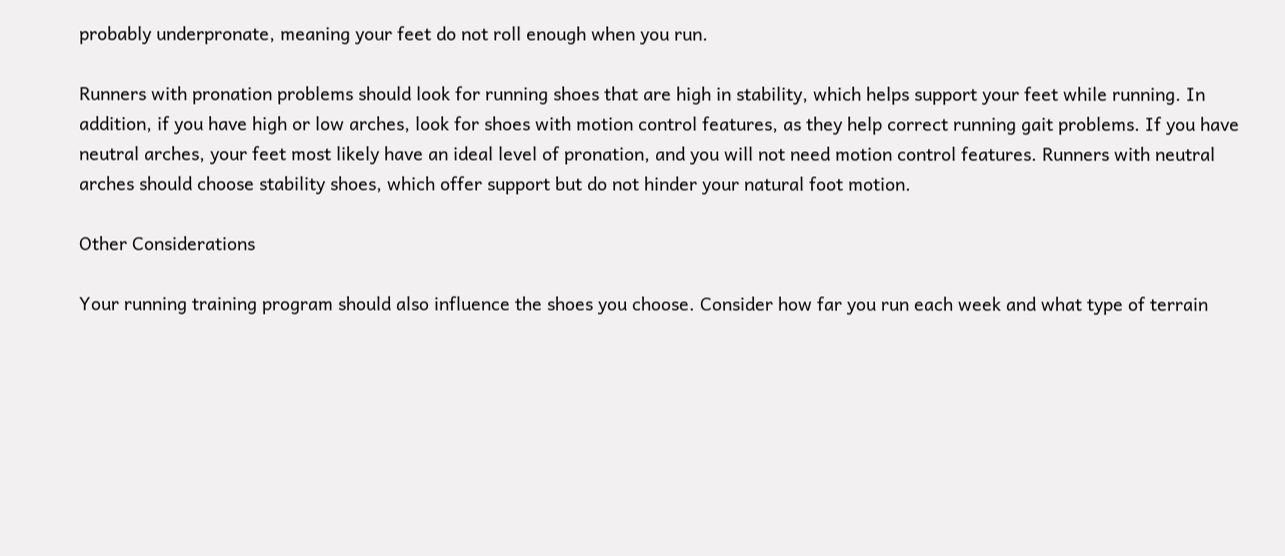probably underpronate, meaning your feet do not roll enough when you run.

Runners with pronation problems should look for running shoes that are high in stability, which helps support your feet while running. In addition, if you have high or low arches, look for shoes with motion control features, as they help correct running gait problems. If you have neutral arches, your feet most likely have an ideal level of pronation, and you will not need motion control features. Runners with neutral arches should choose stability shoes, which offer support but do not hinder your natural foot motion.

Other Considerations

Your running training program should also influence the shoes you choose. Consider how far you run each week and what type of terrain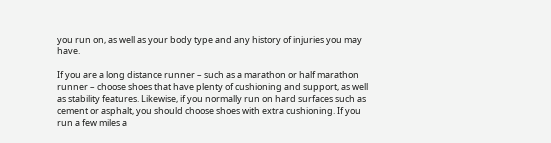you run on, as well as your body type and any history of injuries you may have.

If you are a long distance runner – such as a marathon or half marathon runner – choose shoes that have plenty of cushioning and support, as well as stability features. Likewise, if you normally run on hard surfaces such as cement or asphalt, you should choose shoes with extra cushioning. If you run a few miles a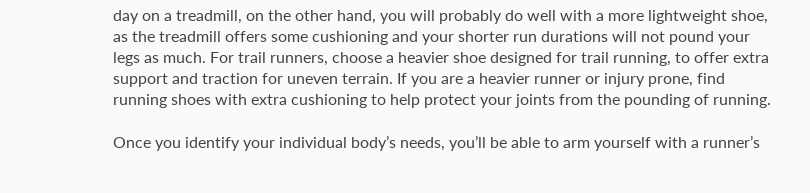day on a treadmill, on the other hand, you will probably do well with a more lightweight shoe, as the treadmill offers some cushioning and your shorter run durations will not pound your legs as much. For trail runners, choose a heavier shoe designed for trail running, to offer extra support and traction for uneven terrain. If you are a heavier runner or injury prone, find running shoes with extra cushioning to help protect your joints from the pounding of running.

Once you identify your individual body’s needs, you’ll be able to arm yourself with a runner’s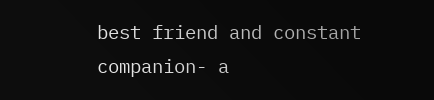best friend and constant companion- a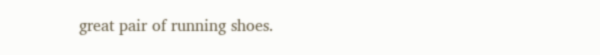great pair of running shoes.